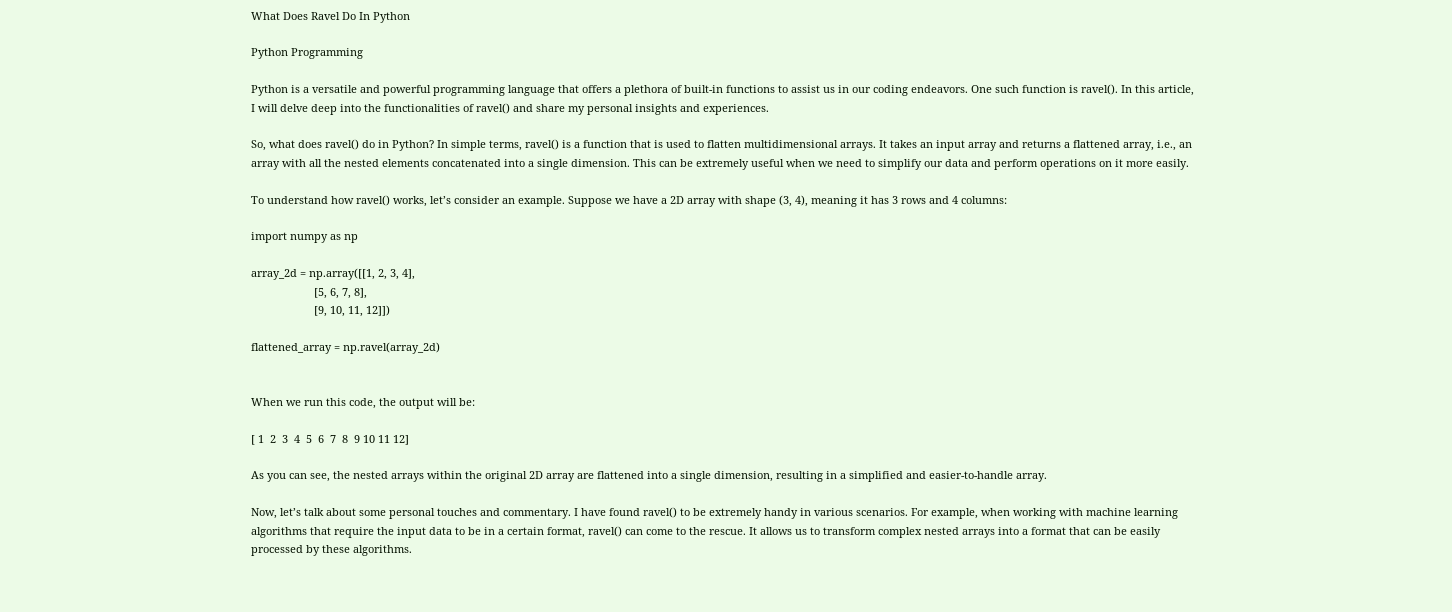What Does Ravel Do In Python

Python Programming

Python is a versatile and powerful programming language that offers a plethora of built-in functions to assist us in our coding endeavors. One such function is ravel(). In this article, I will delve deep into the functionalities of ravel() and share my personal insights and experiences.

So, what does ravel() do in Python? In simple terms, ravel() is a function that is used to flatten multidimensional arrays. It takes an input array and returns a flattened array, i.e., an array with all the nested elements concatenated into a single dimension. This can be extremely useful when we need to simplify our data and perform operations on it more easily.

To understand how ravel() works, let’s consider an example. Suppose we have a 2D array with shape (3, 4), meaning it has 3 rows and 4 columns:

import numpy as np

array_2d = np.array([[1, 2, 3, 4],
                     [5, 6, 7, 8],
                     [9, 10, 11, 12]])

flattened_array = np.ravel(array_2d)


When we run this code, the output will be:

[ 1  2  3  4  5  6  7  8  9 10 11 12]

As you can see, the nested arrays within the original 2D array are flattened into a single dimension, resulting in a simplified and easier-to-handle array.

Now, let’s talk about some personal touches and commentary. I have found ravel() to be extremely handy in various scenarios. For example, when working with machine learning algorithms that require the input data to be in a certain format, ravel() can come to the rescue. It allows us to transform complex nested arrays into a format that can be easily processed by these algorithms.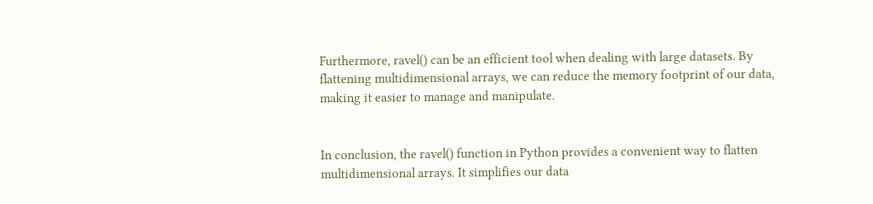Furthermore, ravel() can be an efficient tool when dealing with large datasets. By flattening multidimensional arrays, we can reduce the memory footprint of our data, making it easier to manage and manipulate.


In conclusion, the ravel() function in Python provides a convenient way to flatten multidimensional arrays. It simplifies our data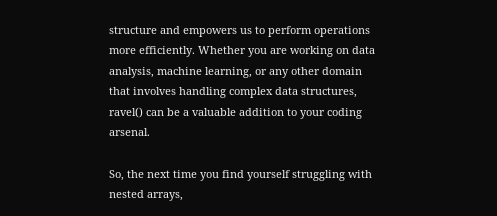structure and empowers us to perform operations more efficiently. Whether you are working on data analysis, machine learning, or any other domain that involves handling complex data structures, ravel() can be a valuable addition to your coding arsenal.

So, the next time you find yourself struggling with nested arrays,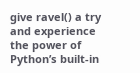give ravel() a try and experience the power of Python’s built-in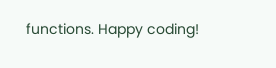functions. Happy coding!